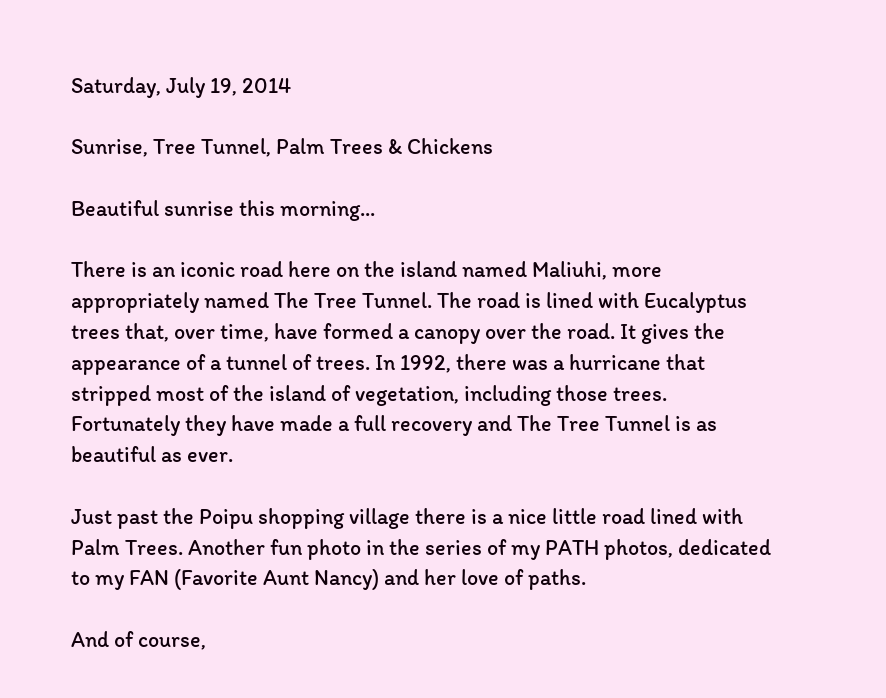Saturday, July 19, 2014

Sunrise, Tree Tunnel, Palm Trees & Chickens

Beautiful sunrise this morning...

There is an iconic road here on the island named Maliuhi, more appropriately named The Tree Tunnel. The road is lined with Eucalyptus trees that, over time, have formed a canopy over the road. It gives the appearance of a tunnel of trees. In 1992, there was a hurricane that stripped most of the island of vegetation, including those trees. Fortunately they have made a full recovery and The Tree Tunnel is as beautiful as ever.

Just past the Poipu shopping village there is a nice little road lined with Palm Trees. Another fun photo in the series of my PATH photos, dedicated to my FAN (Favorite Aunt Nancy) and her love of paths.

And of course,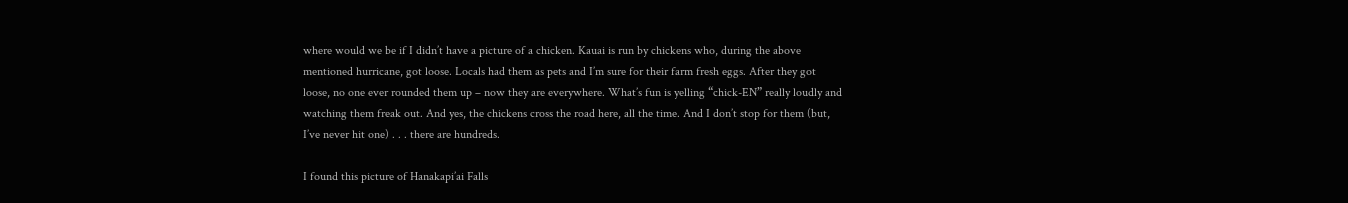where would we be if I didn’t have a picture of a chicken. Kauai is run by chickens who, during the above mentioned hurricane, got loose. Locals had them as pets and I’m sure for their farm fresh eggs. After they got loose, no one ever rounded them up – now they are everywhere. What’s fun is yelling “chick-EN” really loudly and watching them freak out. And yes, the chickens cross the road here, all the time. And I don’t stop for them (but, I’ve never hit one) . . . there are hundreds.

I found this picture of Hanakapi’ai Falls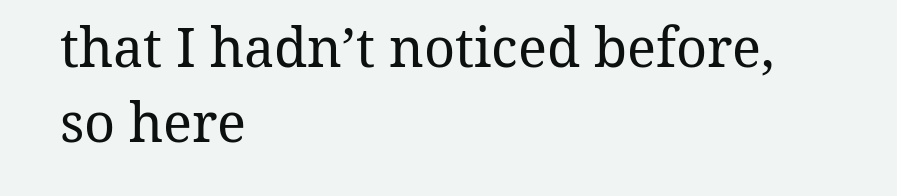that I hadn’t noticed before, so here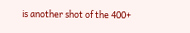is another shot of the 400+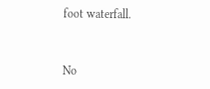foot waterfall.


No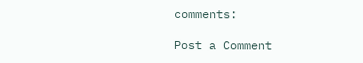comments:

Post a Comment